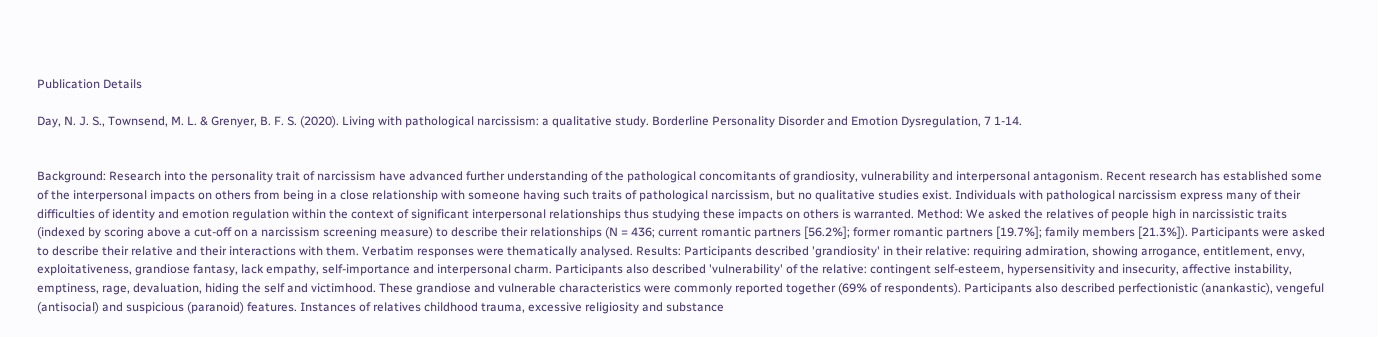Publication Details

Day, N. J. S., Townsend, M. L. & Grenyer, B. F. S. (2020). Living with pathological narcissism: a qualitative study. Borderline Personality Disorder and Emotion Dysregulation, 7 1-14.


Background: Research into the personality trait of narcissism have advanced further understanding of the pathological concomitants of grandiosity, vulnerability and interpersonal antagonism. Recent research has established some of the interpersonal impacts on others from being in a close relationship with someone having such traits of pathological narcissism, but no qualitative studies exist. Individuals with pathological narcissism express many of their difficulties of identity and emotion regulation within the context of significant interpersonal relationships thus studying these impacts on others is warranted. Method: We asked the relatives of people high in narcissistic traits (indexed by scoring above a cut-off on a narcissism screening measure) to describe their relationships (N = 436; current romantic partners [56.2%]; former romantic partners [19.7%]; family members [21.3%]). Participants were asked to describe their relative and their interactions with them. Verbatim responses were thematically analysed. Results: Participants described 'grandiosity' in their relative: requiring admiration, showing arrogance, entitlement, envy, exploitativeness, grandiose fantasy, lack empathy, self-importance and interpersonal charm. Participants also described 'vulnerability' of the relative: contingent self-esteem, hypersensitivity and insecurity, affective instability, emptiness, rage, devaluation, hiding the self and victimhood. These grandiose and vulnerable characteristics were commonly reported together (69% of respondents). Participants also described perfectionistic (anankastic), vengeful (antisocial) and suspicious (paranoid) features. Instances of relatives childhood trauma, excessive religiosity and substance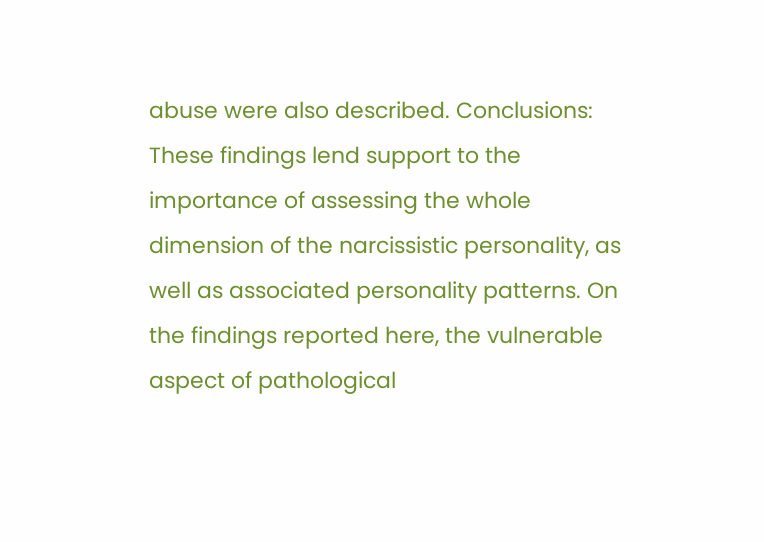abuse were also described. Conclusions: These findings lend support to the importance of assessing the whole dimension of the narcissistic personality, as well as associated personality patterns. On the findings reported here, the vulnerable aspect of pathological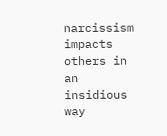narcissism impacts others in an insidious way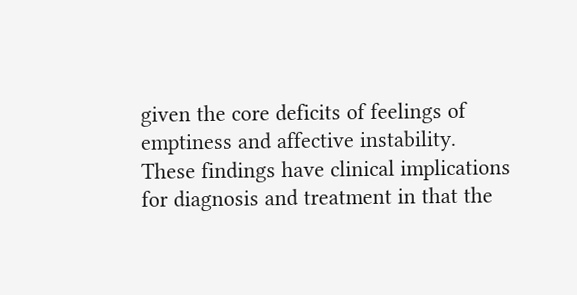given the core deficits of feelings of emptiness and affective instability. These findings have clinical implications for diagnosis and treatment in that the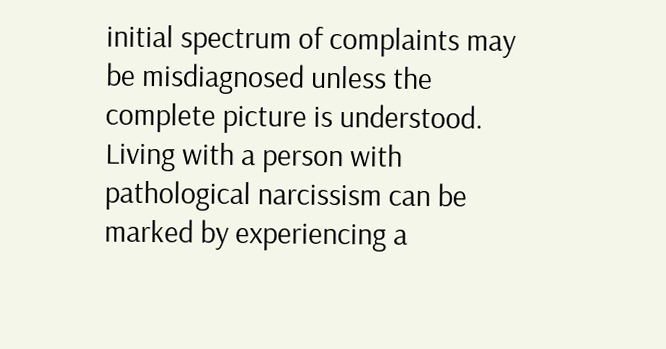initial spectrum of complaints may be misdiagnosed unless the complete picture is understood. Living with a person with pathological narcissism can be marked by experiencing a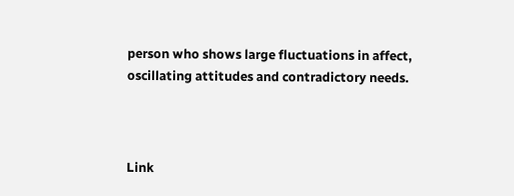person who shows large fluctuations in affect, oscillating attitudes and contradictory needs.



Link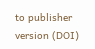to publisher version (DOI)